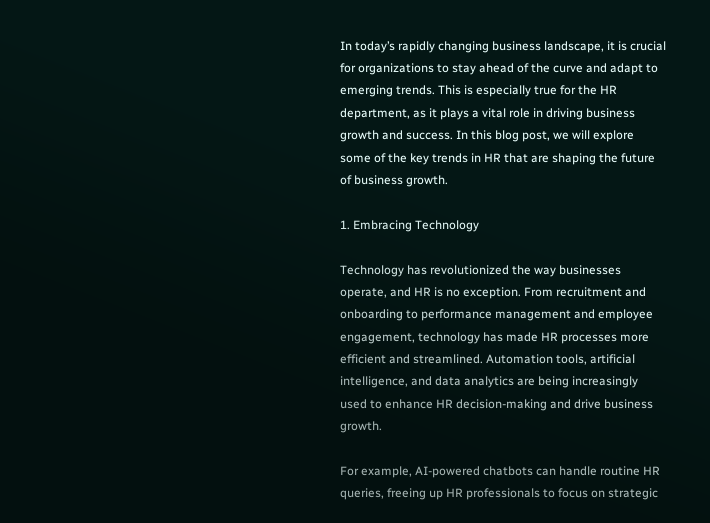In today’s rapidly changing business landscape, it is crucial for organizations to stay ahead of the curve and adapt to emerging trends. This is especially true for the HR department, as it plays a vital role in driving business growth and success. In this blog post, we will explore some of the key trends in HR that are shaping the future of business growth.

1. Embracing Technology

Technology has revolutionized the way businesses operate, and HR is no exception. From recruitment and onboarding to performance management and employee engagement, technology has made HR processes more efficient and streamlined. Automation tools, artificial intelligence, and data analytics are being increasingly used to enhance HR decision-making and drive business growth.

For example, AI-powered chatbots can handle routine HR queries, freeing up HR professionals to focus on strategic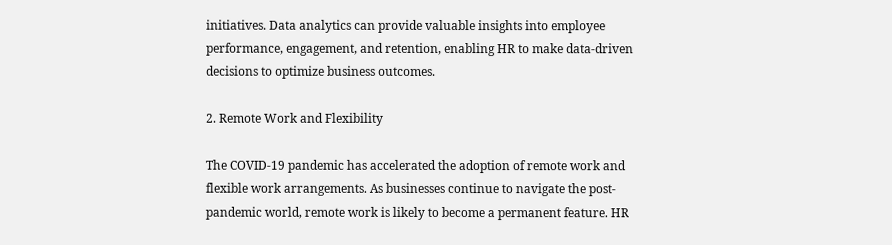initiatives. Data analytics can provide valuable insights into employee performance, engagement, and retention, enabling HR to make data-driven decisions to optimize business outcomes.

2. Remote Work and Flexibility

The COVID-19 pandemic has accelerated the adoption of remote work and flexible work arrangements. As businesses continue to navigate the post-pandemic world, remote work is likely to become a permanent feature. HR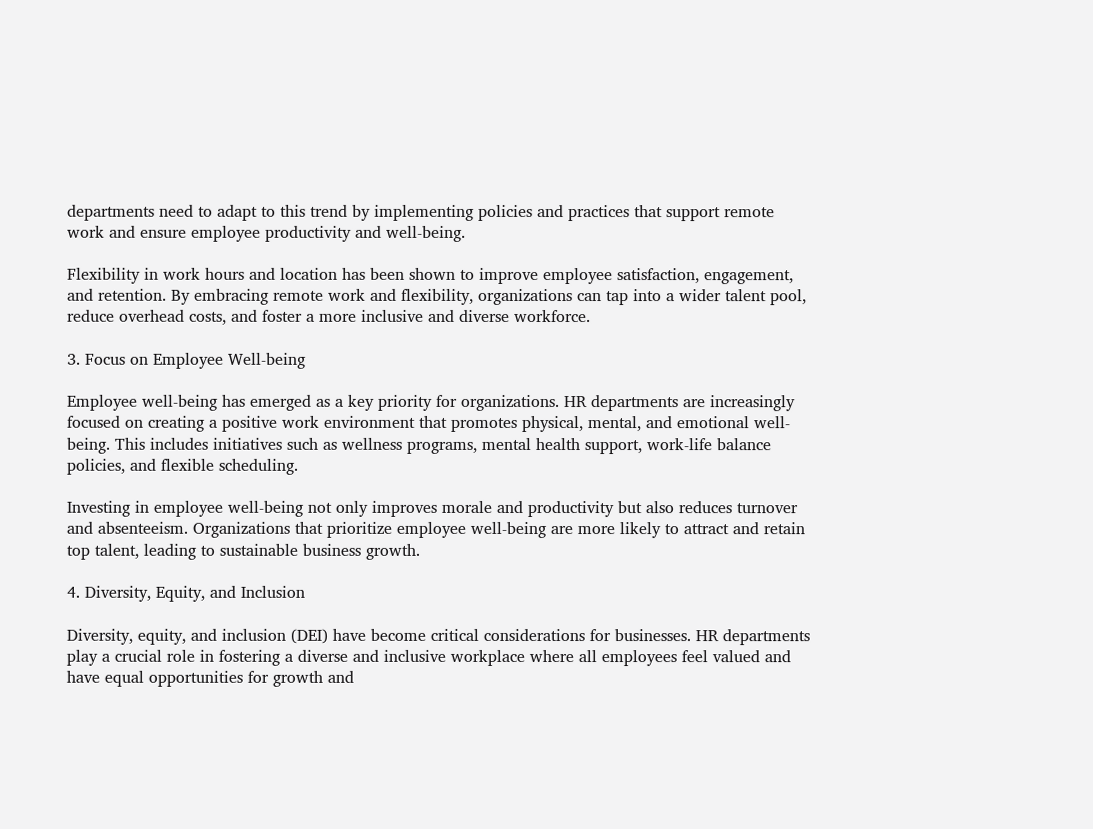departments need to adapt to this trend by implementing policies and practices that support remote work and ensure employee productivity and well-being.

Flexibility in work hours and location has been shown to improve employee satisfaction, engagement, and retention. By embracing remote work and flexibility, organizations can tap into a wider talent pool, reduce overhead costs, and foster a more inclusive and diverse workforce.

3. Focus on Employee Well-being

Employee well-being has emerged as a key priority for organizations. HR departments are increasingly focused on creating a positive work environment that promotes physical, mental, and emotional well-being. This includes initiatives such as wellness programs, mental health support, work-life balance policies, and flexible scheduling.

Investing in employee well-being not only improves morale and productivity but also reduces turnover and absenteeism. Organizations that prioritize employee well-being are more likely to attract and retain top talent, leading to sustainable business growth.

4. Diversity, Equity, and Inclusion

Diversity, equity, and inclusion (DEI) have become critical considerations for businesses. HR departments play a crucial role in fostering a diverse and inclusive workplace where all employees feel valued and have equal opportunities for growth and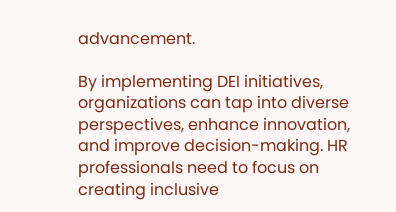advancement.

By implementing DEI initiatives, organizations can tap into diverse perspectives, enhance innovation, and improve decision-making. HR professionals need to focus on creating inclusive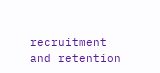recruitment and retention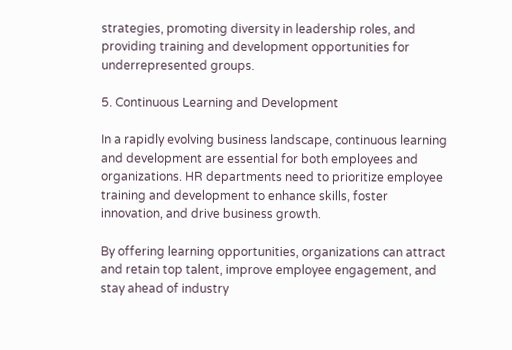strategies, promoting diversity in leadership roles, and providing training and development opportunities for underrepresented groups.

5. Continuous Learning and Development

In a rapidly evolving business landscape, continuous learning and development are essential for both employees and organizations. HR departments need to prioritize employee training and development to enhance skills, foster innovation, and drive business growth.

By offering learning opportunities, organizations can attract and retain top talent, improve employee engagement, and stay ahead of industry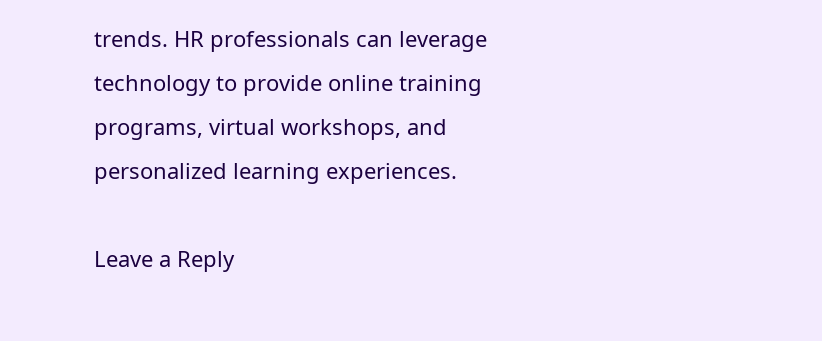trends. HR professionals can leverage technology to provide online training programs, virtual workshops, and personalized learning experiences.

Leave a Reply